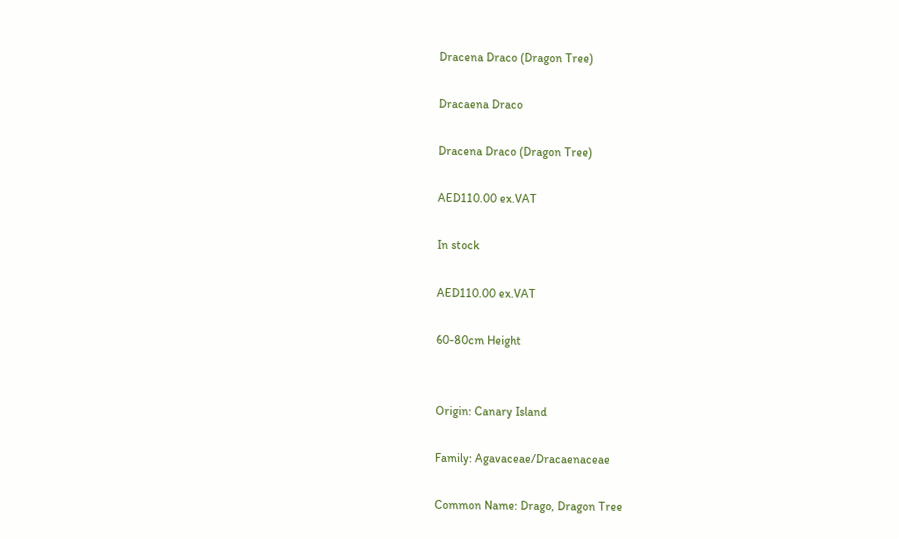Dracena Draco (Dragon Tree)

Dracaena Draco

Dracena Draco (Dragon Tree)

AED110.00 ex.VAT

In stock

AED110.00 ex.VAT

60-80cm Height


Origin: Canary Island

Family: Agavaceae/Dracaenaceae

Common Name: Drago, Dragon Tree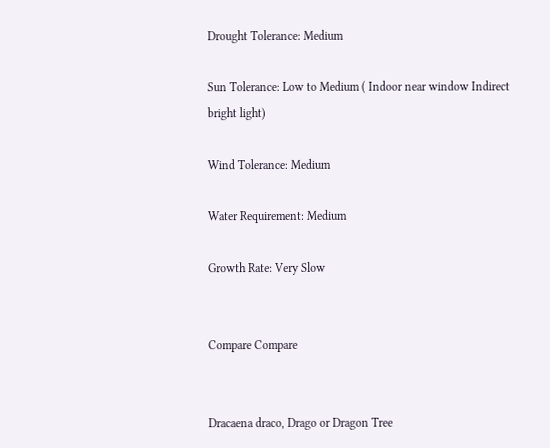Drought Tolerance: Medium

Sun Tolerance: Low to Medium ( Indoor near window Indirect bright light)

Wind Tolerance: Medium

Water Requirement: Medium

Growth Rate: Very Slow


Compare Compare


Dracaena draco, Drago or Dragon Tree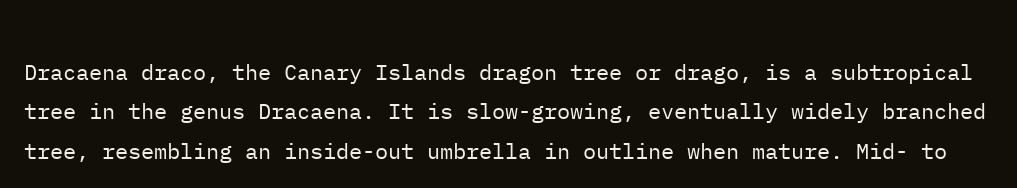Dracaena draco, the Canary Islands dragon tree or drago, is a subtropical tree in the genus Dracaena. It is slow-growing, eventually widely branched tree, resembling an inside-out umbrella in outline when mature. Mid- to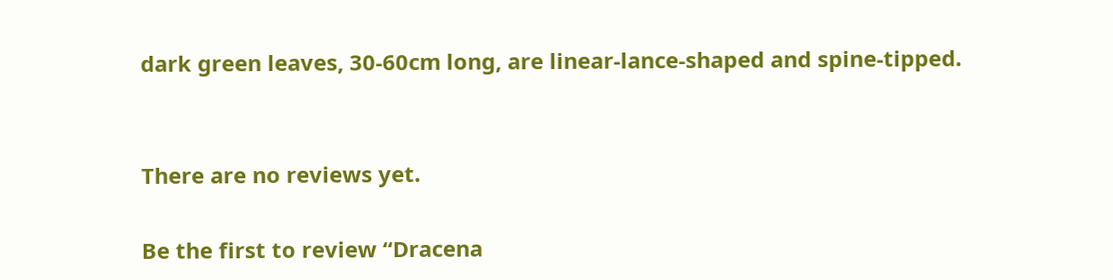dark green leaves, 30-60cm long, are linear-lance-shaped and spine-tipped.


There are no reviews yet.

Be the first to review “Dracena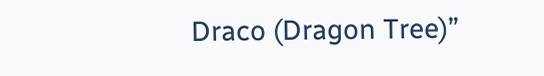Draco (Dragon Tree)”